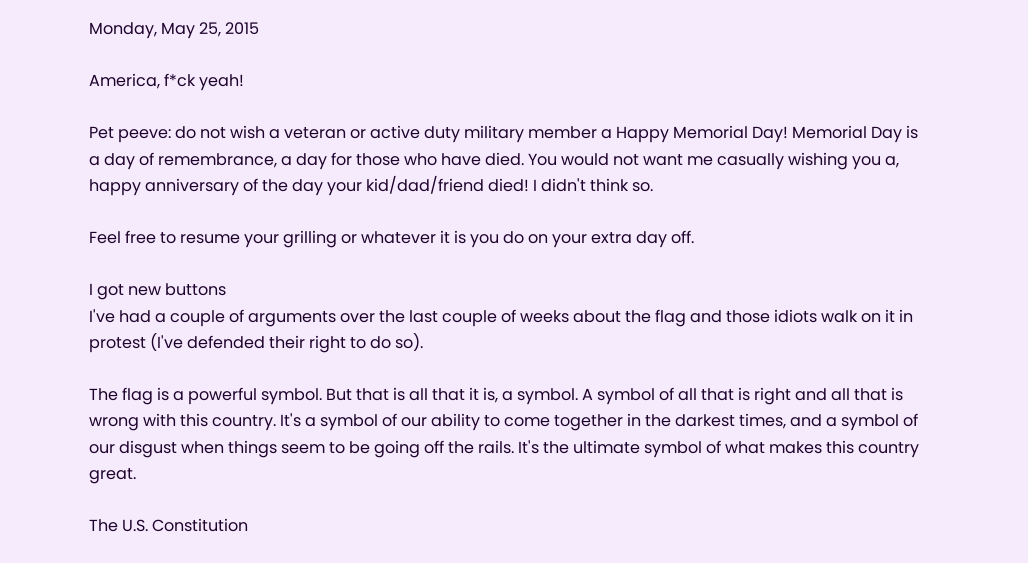Monday, May 25, 2015

America, f*ck yeah!

Pet peeve: do not wish a veteran or active duty military member a Happy Memorial Day! Memorial Day is a day of remembrance, a day for those who have died. You would not want me casually wishing you a, happy anniversary of the day your kid/dad/friend died! I didn't think so.

Feel free to resume your grilling or whatever it is you do on your extra day off.

I got new buttons
I've had a couple of arguments over the last couple of weeks about the flag and those idiots walk on it in protest (I've defended their right to do so).

The flag is a powerful symbol. But that is all that it is, a symbol. A symbol of all that is right and all that is wrong with this country. It's a symbol of our ability to come together in the darkest times, and a symbol of our disgust when things seem to be going off the rails. It's the ultimate symbol of what makes this country great.

The U.S. Constitution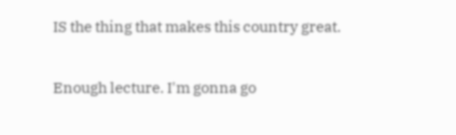IS the thing that makes this country great.

Enough lecture. I'm gonna go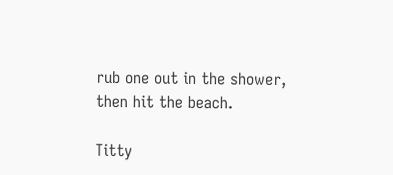rub one out in the shower, then hit the beach.

Titty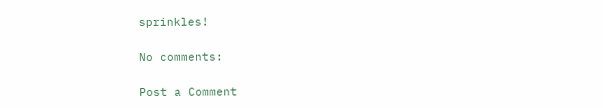sprinkles!

No comments:

Post a Comment